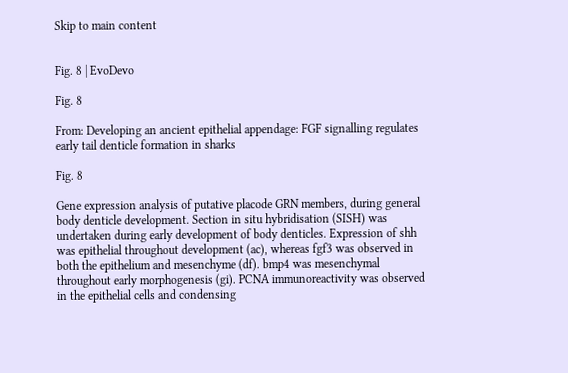Skip to main content


Fig. 8 | EvoDevo

Fig. 8

From: Developing an ancient epithelial appendage: FGF signalling regulates early tail denticle formation in sharks

Fig. 8

Gene expression analysis of putative placode GRN members, during general body denticle development. Section in situ hybridisation (SISH) was undertaken during early development of body denticles. Expression of shh was epithelial throughout development (ac), whereas fgf3 was observed in both the epithelium and mesenchyme (df). bmp4 was mesenchymal throughout early morphogenesis (gi). PCNA immunoreactivity was observed in the epithelial cells and condensing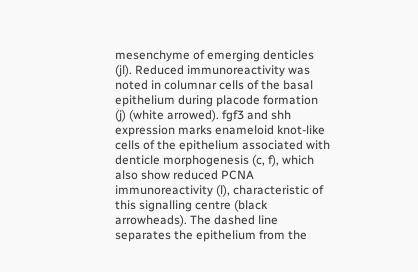mesenchyme of emerging denticles (jl). Reduced immunoreactivity was noted in columnar cells of the basal epithelium during placode formation (j) (white arrowed). fgf3 and shh expression marks enameloid knot-like cells of the epithelium associated with denticle morphogenesis (c, f), which also show reduced PCNA immunoreactivity (l), characteristic of this signalling centre (black arrowheads). The dashed line separates the epithelium from the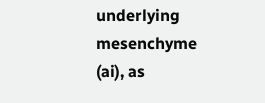underlying mesenchyme (ai), as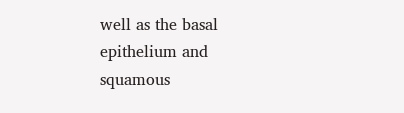well as the basal epithelium and squamous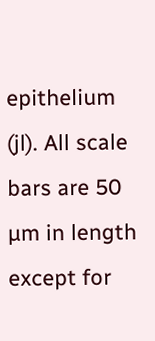epithelium (jl). All scale bars are 50 µm in length except for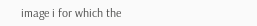image i for which the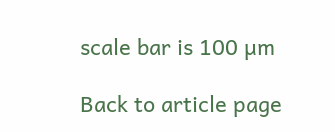scale bar is 100 µm

Back to article page